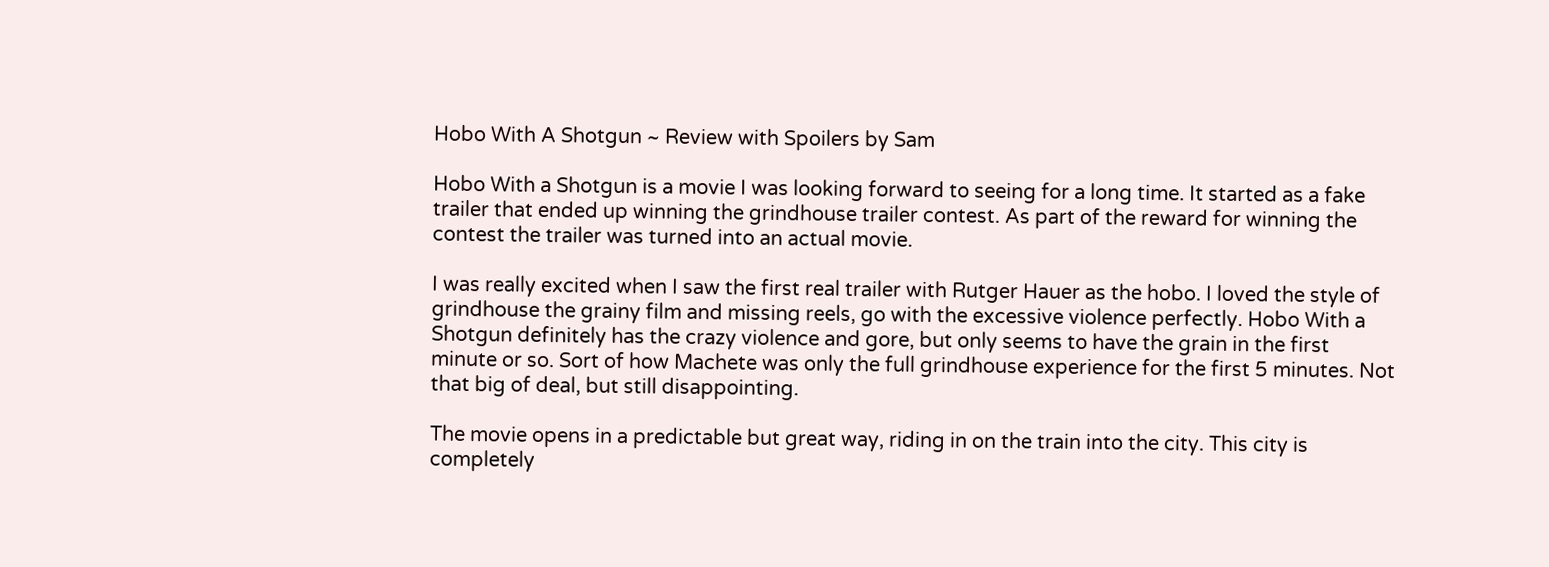Hobo With A Shotgun ~ Review with Spoilers by Sam

Hobo With a Shotgun is a movie I was looking forward to seeing for a long time. It started as a fake trailer that ended up winning the grindhouse trailer contest. As part of the reward for winning the contest the trailer was turned into an actual movie.

I was really excited when I saw the first real trailer with Rutger Hauer as the hobo. I loved the style of grindhouse the grainy film and missing reels, go with the excessive violence perfectly. Hobo With a Shotgun definitely has the crazy violence and gore, but only seems to have the grain in the first minute or so. Sort of how Machete was only the full grindhouse experience for the first 5 minutes. Not that big of deal, but still disappointing.

The movie opens in a predictable but great way, riding in on the train into the city. This city is completely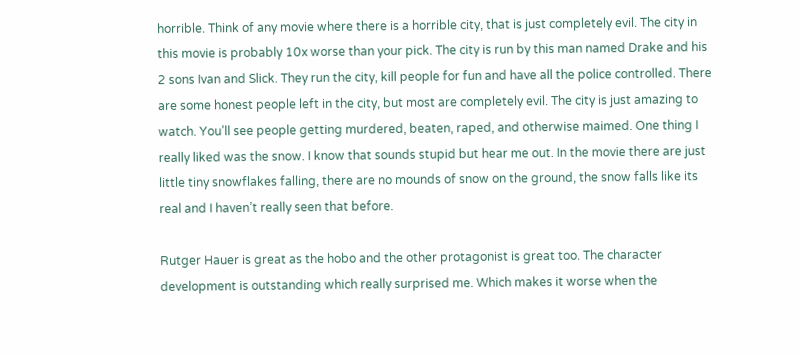horrible. Think of any movie where there is a horrible city, that is just completely evil. The city in this movie is probably 10x worse than your pick. The city is run by this man named Drake and his 2 sons Ivan and Slick. They run the city, kill people for fun and have all the police controlled. There are some honest people left in the city, but most are completely evil. The city is just amazing to watch. You’ll see people getting murdered, beaten, raped, and otherwise maimed. One thing I really liked was the snow. I know that sounds stupid but hear me out. In the movie there are just little tiny snowflakes falling, there are no mounds of snow on the ground, the snow falls like its real and I haven’t really seen that before.

Rutger Hauer is great as the hobo and the other protagonist is great too. The character development is outstanding which really surprised me. Which makes it worse when the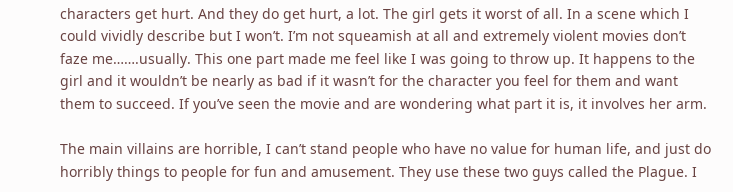characters get hurt. And they do get hurt, a lot. The girl gets it worst of all. In a scene which I could vividly describe but I won’t. I’m not squeamish at all and extremely violent movies don’t faze me…….usually. This one part made me feel like I was going to throw up. It happens to the girl and it wouldn’t be nearly as bad if it wasn’t for the character you feel for them and want them to succeed. If you’ve seen the movie and are wondering what part it is, it involves her arm.

The main villains are horrible, I can’t stand people who have no value for human life, and just do horribly things to people for fun and amusement. They use these two guys called the Plague. I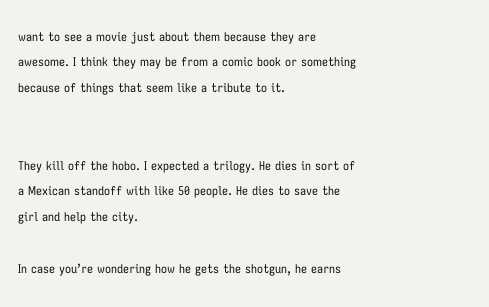want to see a movie just about them because they are awesome. I think they may be from a comic book or something because of things that seem like a tribute to it.


They kill off the hobo. I expected a trilogy. He dies in sort of a Mexican standoff with like 50 people. He dies to save the girl and help the city.

In case you’re wondering how he gets the shotgun, he earns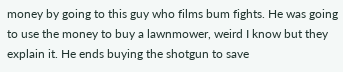money by going to this guy who films bum fights. He was going to use the money to buy a lawnmower, weird I know but they explain it. He ends buying the shotgun to save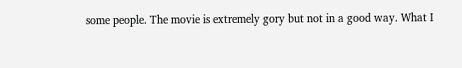some people. The movie is extremely gory but not in a good way. What I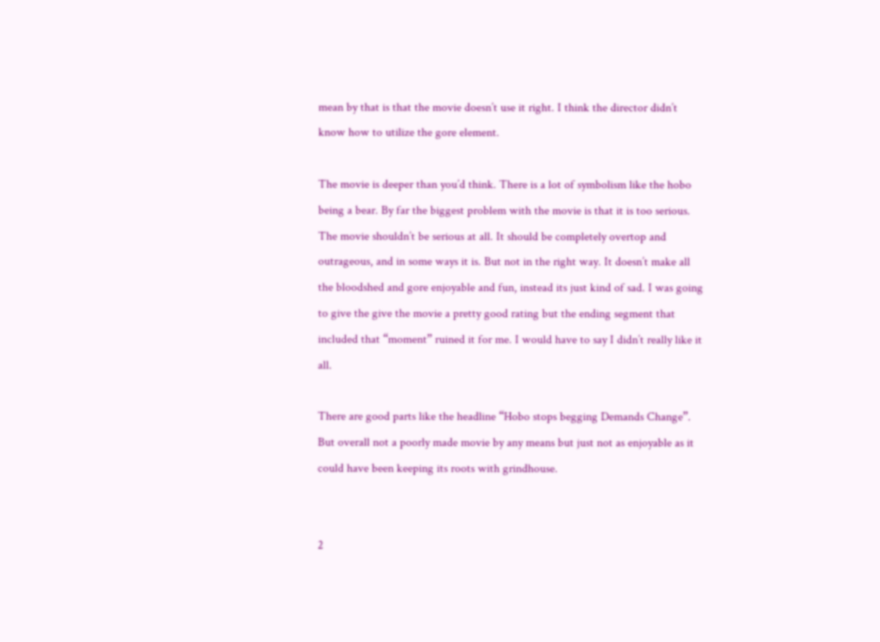mean by that is that the movie doesn’t use it right. I think the director didn’t know how to utilize the gore element.

The movie is deeper than you’d think. There is a lot of symbolism like the hobo being a bear. By far the biggest problem with the movie is that it is too serious. The movie shouldn’t be serious at all. It should be completely overtop and outrageous, and in some ways it is. But not in the right way. It doesn’t make all the bloodshed and gore enjoyable and fun, instead its just kind of sad. I was going to give the give the movie a pretty good rating but the ending segment that included that “moment” ruined it for me. I would have to say I didn’t really like it all.

There are good parts like the headline “Hobo stops begging Demands Change”. But overall not a poorly made movie by any means but just not as enjoyable as it could have been keeping its roots with grindhouse.


2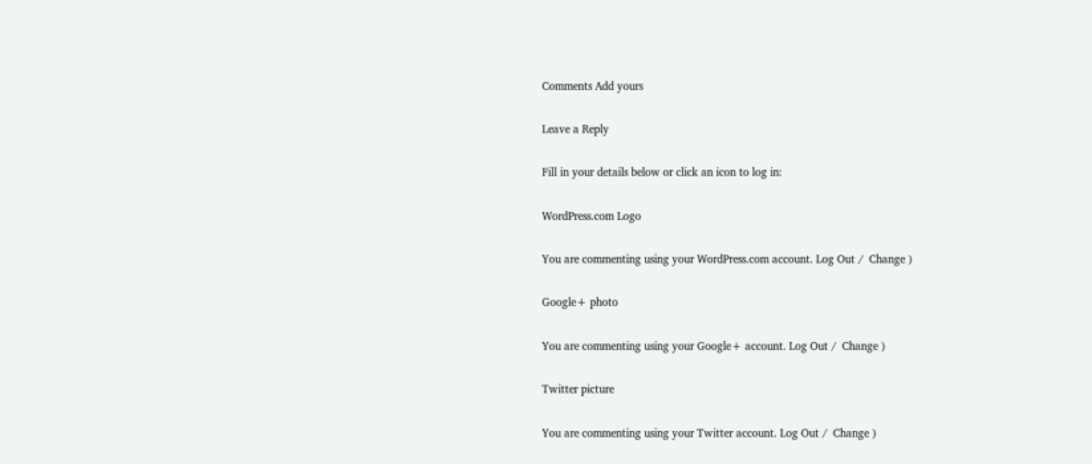Comments Add yours

Leave a Reply

Fill in your details below or click an icon to log in:

WordPress.com Logo

You are commenting using your WordPress.com account. Log Out /  Change )

Google+ photo

You are commenting using your Google+ account. Log Out /  Change )

Twitter picture

You are commenting using your Twitter account. Log Out /  Change )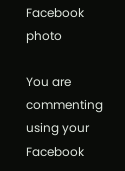Facebook photo

You are commenting using your Facebook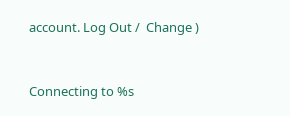account. Log Out /  Change )


Connecting to %s